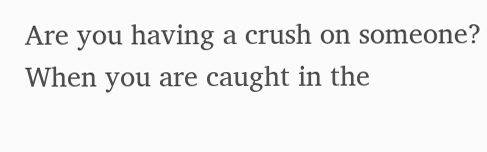Are you having a crush on someone? When you are caught in the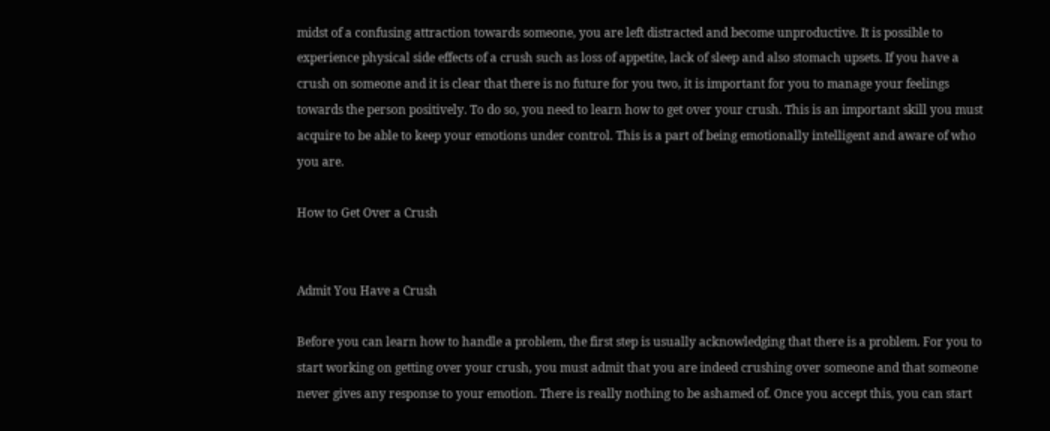midst of a confusing attraction towards someone, you are left distracted and become unproductive. It is possible to experience physical side effects of a crush such as loss of appetite, lack of sleep and also stomach upsets. If you have a crush on someone and it is clear that there is no future for you two, it is important for you to manage your feelings towards the person positively. To do so, you need to learn how to get over your crush. This is an important skill you must acquire to be able to keep your emotions under control. This is a part of being emotionally intelligent and aware of who you are.

How to Get Over a Crush


Admit You Have a Crush

Before you can learn how to handle a problem, the first step is usually acknowledging that there is a problem. For you to start working on getting over your crush, you must admit that you are indeed crushing over someone and that someone never gives any response to your emotion. There is really nothing to be ashamed of. Once you accept this, you can start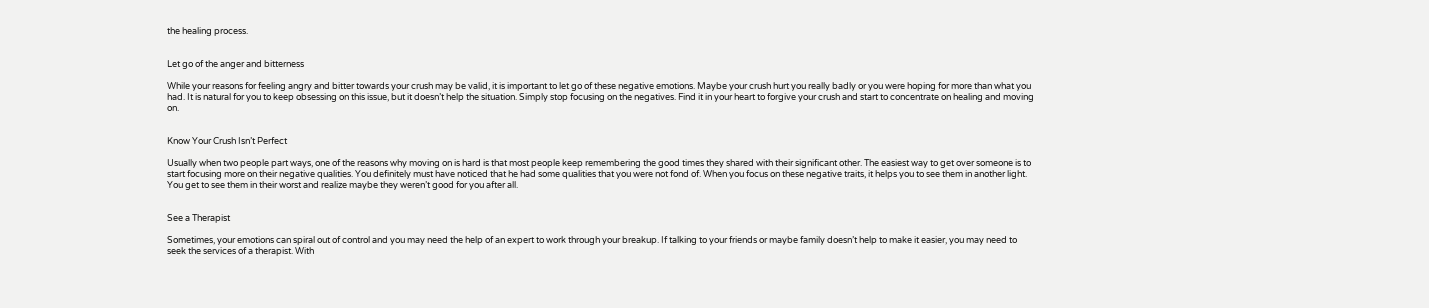the healing process.


Let go of the anger and bitterness

While your reasons for feeling angry and bitter towards your crush may be valid, it is important to let go of these negative emotions. Maybe your crush hurt you really badly or you were hoping for more than what you had. It is natural for you to keep obsessing on this issue, but it doesn’t help the situation. Simply stop focusing on the negatives. Find it in your heart to forgive your crush and start to concentrate on healing and moving on.


Know Your Crush Isn’t Perfect

Usually when two people part ways, one of the reasons why moving on is hard is that most people keep remembering the good times they shared with their significant other. The easiest way to get over someone is to start focusing more on their negative qualities. You definitely must have noticed that he had some qualities that you were not fond of. When you focus on these negative traits, it helps you to see them in another light. You get to see them in their worst and realize maybe they weren’t good for you after all.


See a Therapist

Sometimes, your emotions can spiral out of control and you may need the help of an expert to work through your breakup. If talking to your friends or maybe family doesn’t help to make it easier, you may need to seek the services of a therapist. With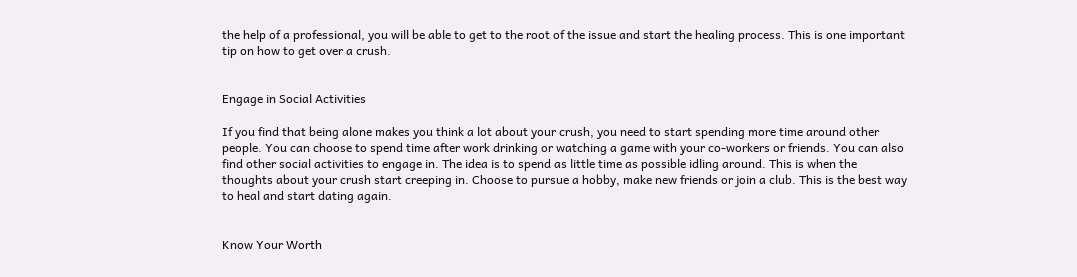the help of a professional, you will be able to get to the root of the issue and start the healing process. This is one important tip on how to get over a crush.


Engage in Social Activities

If you find that being alone makes you think a lot about your crush, you need to start spending more time around other people. You can choose to spend time after work drinking or watching a game with your co-workers or friends. You can also find other social activities to engage in. The idea is to spend as little time as possible idling around. This is when the thoughts about your crush start creeping in. Choose to pursue a hobby, make new friends or join a club. This is the best way to heal and start dating again.


Know Your Worth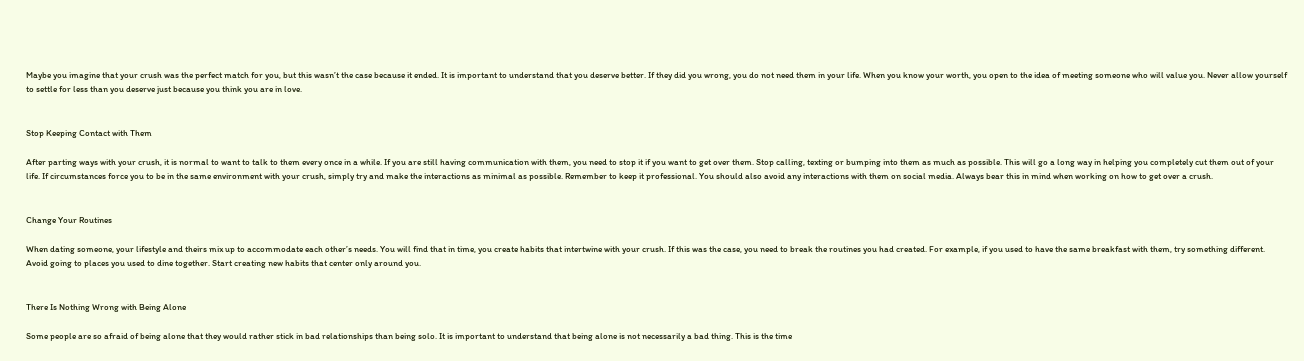Maybe you imagine that your crush was the perfect match for you, but this wasn’t the case because it ended. It is important to understand that you deserve better. If they did you wrong, you do not need them in your life. When you know your worth, you open to the idea of meeting someone who will value you. Never allow yourself to settle for less than you deserve just because you think you are in love.


Stop Keeping Contact with Them

After parting ways with your crush, it is normal to want to talk to them every once in a while. If you are still having communication with them, you need to stop it if you want to get over them. Stop calling, texting or bumping into them as much as possible. This will go a long way in helping you completely cut them out of your life. If circumstances force you to be in the same environment with your crush, simply try and make the interactions as minimal as possible. Remember to keep it professional. You should also avoid any interactions with them on social media. Always bear this in mind when working on how to get over a crush.


Change Your Routines

When dating someone, your lifestyle and theirs mix up to accommodate each other’s needs. You will find that in time, you create habits that intertwine with your crush. If this was the case, you need to break the routines you had created. For example, if you used to have the same breakfast with them, try something different. Avoid going to places you used to dine together. Start creating new habits that center only around you.


There Is Nothing Wrong with Being Alone

Some people are so afraid of being alone that they would rather stick in bad relationships than being solo. It is important to understand that being alone is not necessarily a bad thing. This is the time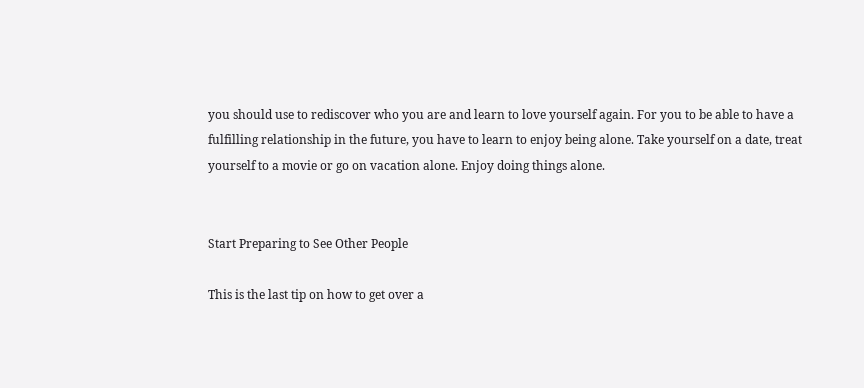you should use to rediscover who you are and learn to love yourself again. For you to be able to have a fulfilling relationship in the future, you have to learn to enjoy being alone. Take yourself on a date, treat yourself to a movie or go on vacation alone. Enjoy doing things alone.


Start Preparing to See Other People

This is the last tip on how to get over a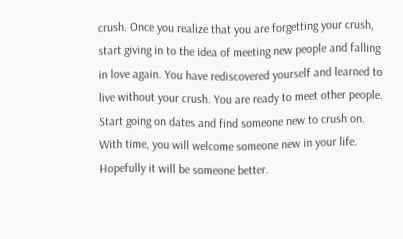crush. Once you realize that you are forgetting your crush, start giving in to the idea of meeting new people and falling in love again. You have rediscovered yourself and learned to live without your crush. You are ready to meet other people. Start going on dates and find someone new to crush on. With time, you will welcome someone new in your life. Hopefully it will be someone better.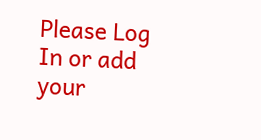Please Log In or add your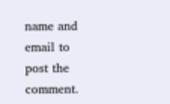name and email to post the comment.